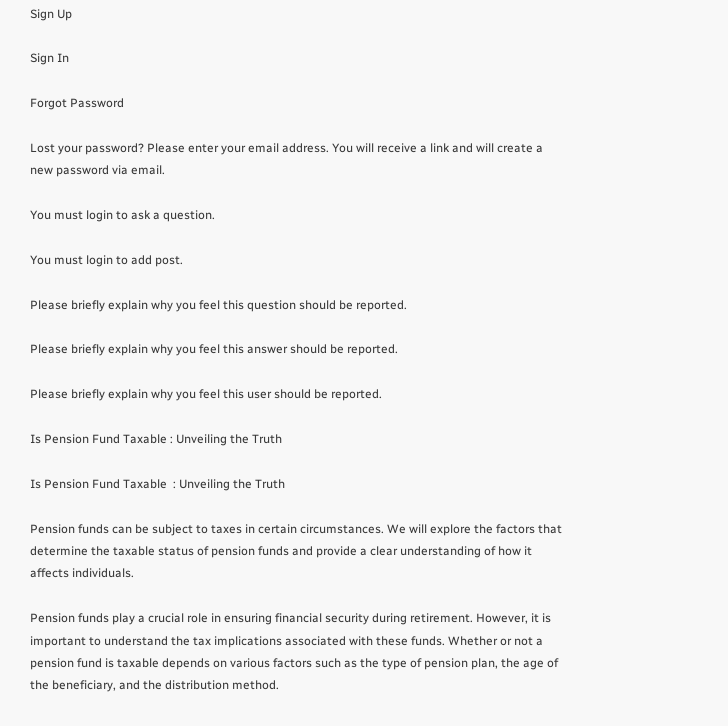Sign Up

Sign In

Forgot Password

Lost your password? Please enter your email address. You will receive a link and will create a new password via email.

You must login to ask a question.

You must login to add post.

Please briefly explain why you feel this question should be reported.

Please briefly explain why you feel this answer should be reported.

Please briefly explain why you feel this user should be reported.

Is Pension Fund Taxable : Unveiling the Truth

Is Pension Fund Taxable  : Unveiling the Truth

Pension funds can be subject to taxes in certain circumstances. We will explore the factors that determine the taxable status of pension funds and provide a clear understanding of how it affects individuals.

Pension funds play a crucial role in ensuring financial security during retirement. However, it is important to understand the tax implications associated with these funds. Whether or not a pension fund is taxable depends on various factors such as the type of pension plan, the age of the beneficiary, and the distribution method.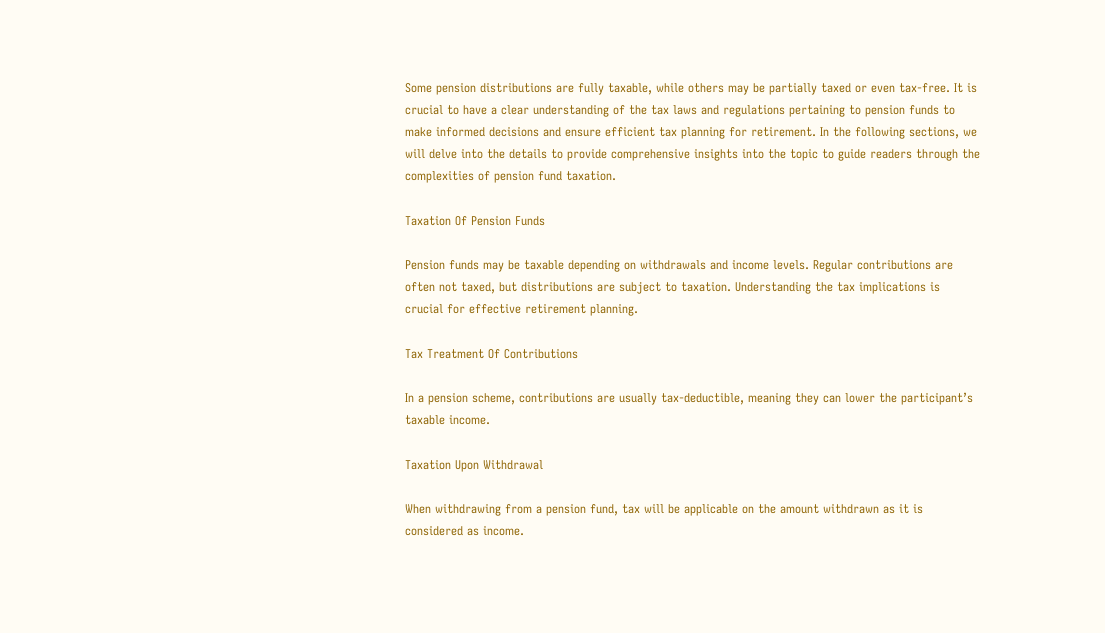Some pension distributions are fully taxable, while others may be partially taxed or even tax-free. It is crucial to have a clear understanding of the tax laws and regulations pertaining to pension funds to make informed decisions and ensure efficient tax planning for retirement. In the following sections, we will delve into the details to provide comprehensive insights into the topic to guide readers through the complexities of pension fund taxation.

Taxation Of Pension Funds

Pension funds may be taxable depending on withdrawals and income levels. Regular contributions are often not taxed, but distributions are subject to taxation. Understanding the tax implications is crucial for effective retirement planning.

Tax Treatment Of Contributions

In a pension scheme, contributions are usually tax-deductible, meaning they can lower the participant’s taxable income.

Taxation Upon Withdrawal

When withdrawing from a pension fund, tax will be applicable on the amount withdrawn as it is considered as income.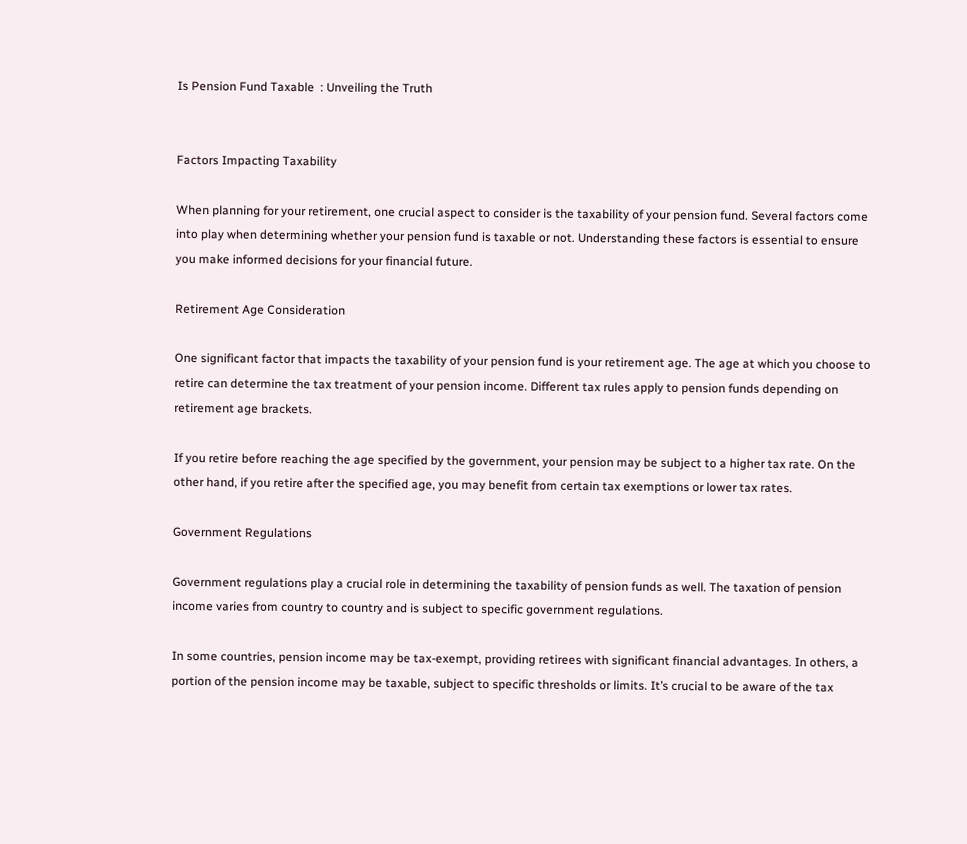Is Pension Fund Taxable  : Unveiling the Truth


Factors Impacting Taxability

When planning for your retirement, one crucial aspect to consider is the taxability of your pension fund. Several factors come into play when determining whether your pension fund is taxable or not. Understanding these factors is essential to ensure you make informed decisions for your financial future.

Retirement Age Consideration

One significant factor that impacts the taxability of your pension fund is your retirement age. The age at which you choose to retire can determine the tax treatment of your pension income. Different tax rules apply to pension funds depending on retirement age brackets.

If you retire before reaching the age specified by the government, your pension may be subject to a higher tax rate. On the other hand, if you retire after the specified age, you may benefit from certain tax exemptions or lower tax rates.

Government Regulations

Government regulations play a crucial role in determining the taxability of pension funds as well. The taxation of pension income varies from country to country and is subject to specific government regulations.

In some countries, pension income may be tax-exempt, providing retirees with significant financial advantages. In others, a portion of the pension income may be taxable, subject to specific thresholds or limits. It’s crucial to be aware of the tax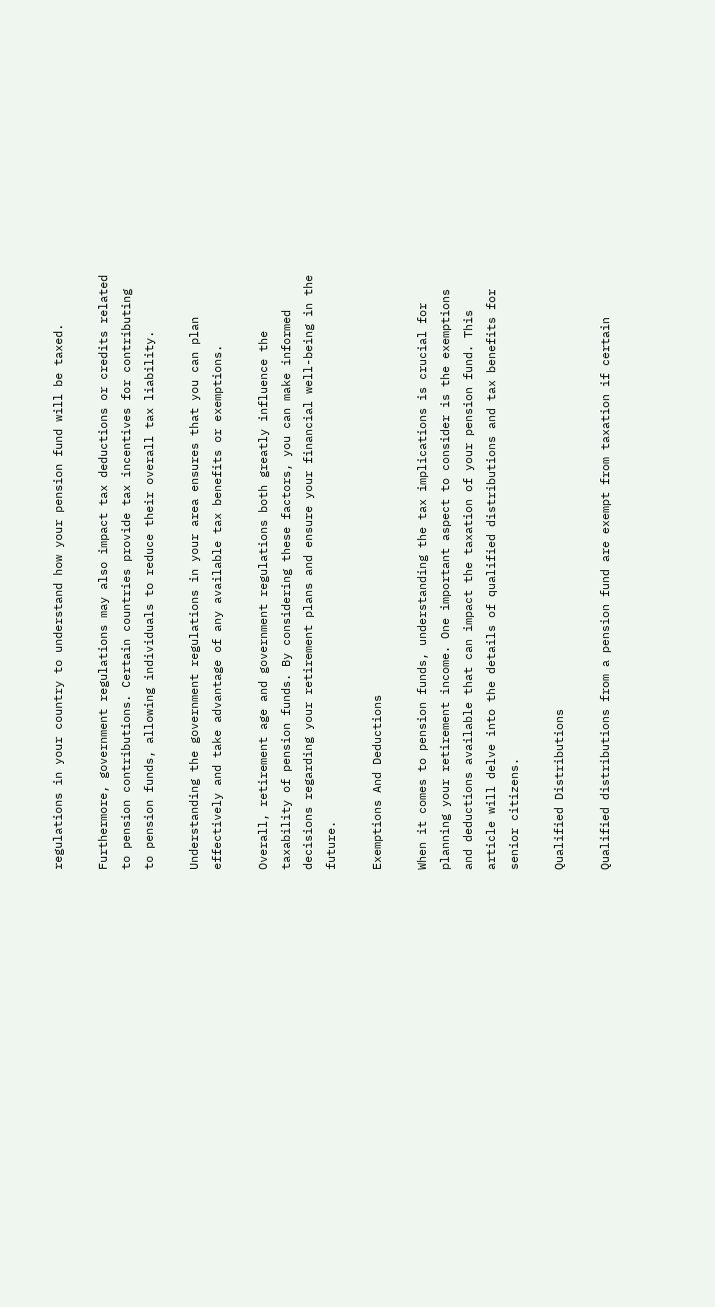regulations in your country to understand how your pension fund will be taxed.

Furthermore, government regulations may also impact tax deductions or credits related to pension contributions. Certain countries provide tax incentives for contributing to pension funds, allowing individuals to reduce their overall tax liability.

Understanding the government regulations in your area ensures that you can plan effectively and take advantage of any available tax benefits or exemptions.

Overall, retirement age and government regulations both greatly influence the taxability of pension funds. By considering these factors, you can make informed decisions regarding your retirement plans and ensure your financial well-being in the future.

Exemptions And Deductions

When it comes to pension funds, understanding the tax implications is crucial for planning your retirement income. One important aspect to consider is the exemptions and deductions available that can impact the taxation of your pension fund. This article will delve into the details of qualified distributions and tax benefits for senior citizens.

Qualified Distributions

Qualified distributions from a pension fund are exempt from taxation if certain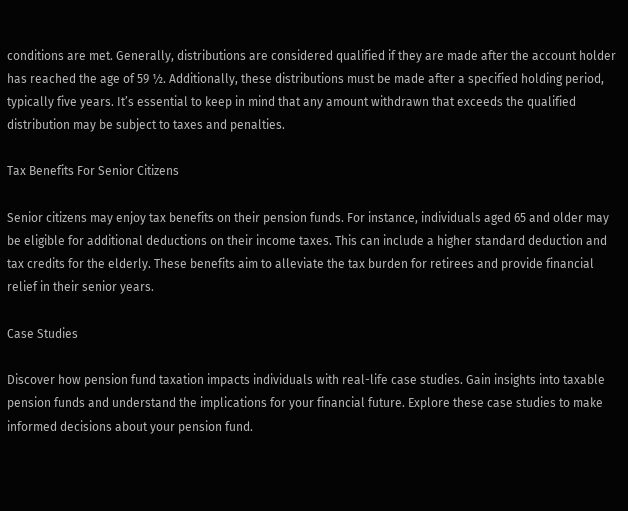conditions are met. Generally, distributions are considered qualified if they are made after the account holder has reached the age of 59 ½. Additionally, these distributions must be made after a specified holding period, typically five years. It’s essential to keep in mind that any amount withdrawn that exceeds the qualified distribution may be subject to taxes and penalties.

Tax Benefits For Senior Citizens

Senior citizens may enjoy tax benefits on their pension funds. For instance, individuals aged 65 and older may be eligible for additional deductions on their income taxes. This can include a higher standard deduction and tax credits for the elderly. These benefits aim to alleviate the tax burden for retirees and provide financial relief in their senior years.

Case Studies

Discover how pension fund taxation impacts individuals with real-life case studies. Gain insights into taxable pension funds and understand the implications for your financial future. Explore these case studies to make informed decisions about your pension fund.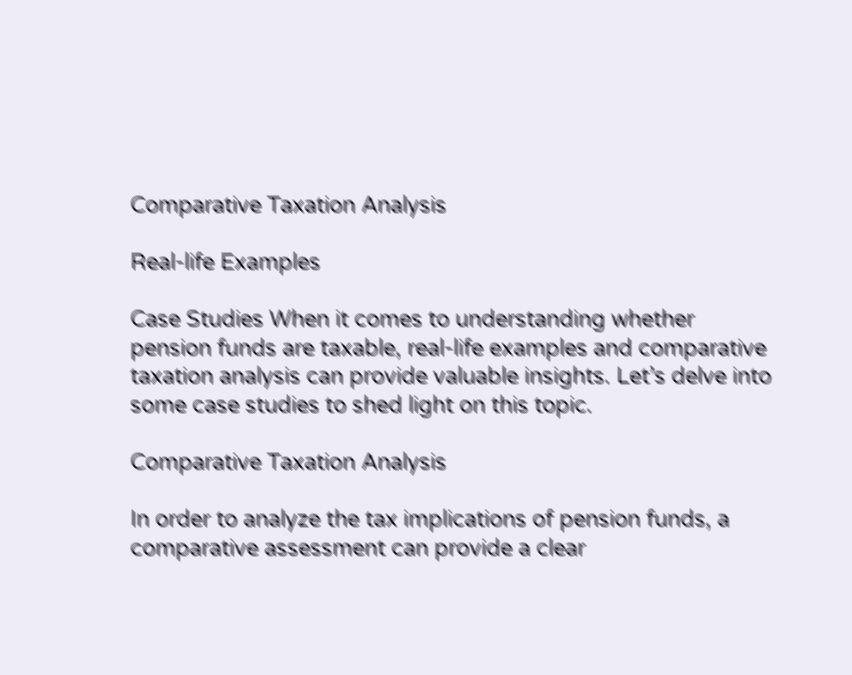Comparative Taxation Analysis

Real-life Examples

Case Studies When it comes to understanding whether pension funds are taxable, real-life examples and comparative taxation analysis can provide valuable insights. Let’s delve into some case studies to shed light on this topic.

Comparative Taxation Analysis

In order to analyze the tax implications of pension funds, a comparative assessment can provide a clear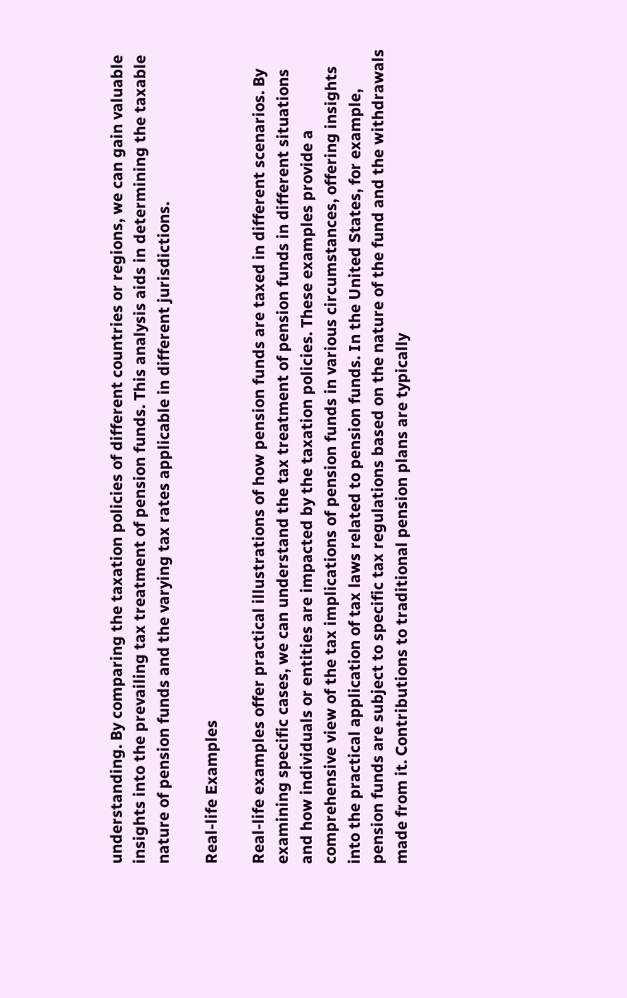understanding. By comparing the taxation policies of different countries or regions, we can gain valuable insights into the prevailing tax treatment of pension funds. This analysis aids in determining the taxable nature of pension funds and the varying tax rates applicable in different jurisdictions.

Real-life Examples

Real-life examples offer practical illustrations of how pension funds are taxed in different scenarios. By examining specific cases, we can understand the tax treatment of pension funds in different situations and how individuals or entities are impacted by the taxation policies. These examples provide a comprehensive view of the tax implications of pension funds in various circumstances, offering insights into the practical application of tax laws related to pension funds. In the United States, for example, pension funds are subject to specific tax regulations based on the nature of the fund and the withdrawals made from it. Contributions to traditional pension plans are typically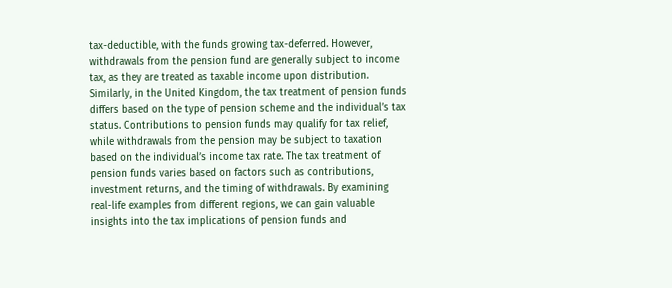tax-deductible, with the funds growing tax-deferred. However, withdrawals from the pension fund are generally subject to income tax, as they are treated as taxable income upon distribution. Similarly, in the United Kingdom, the tax treatment of pension funds differs based on the type of pension scheme and the individual’s tax status. Contributions to pension funds may qualify for tax relief, while withdrawals from the pension may be subject to taxation based on the individual’s income tax rate. The tax treatment of pension funds varies based on factors such as contributions, investment returns, and the timing of withdrawals. By examining real-life examples from different regions, we can gain valuable insights into the tax implications of pension funds and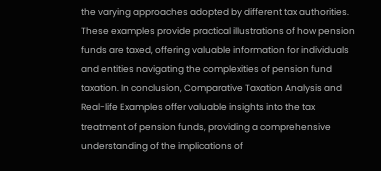the varying approaches adopted by different tax authorities. These examples provide practical illustrations of how pension funds are taxed, offering valuable information for individuals and entities navigating the complexities of pension fund taxation. In conclusion, Comparative Taxation Analysis and Real-life Examples offer valuable insights into the tax treatment of pension funds, providing a comprehensive understanding of the implications of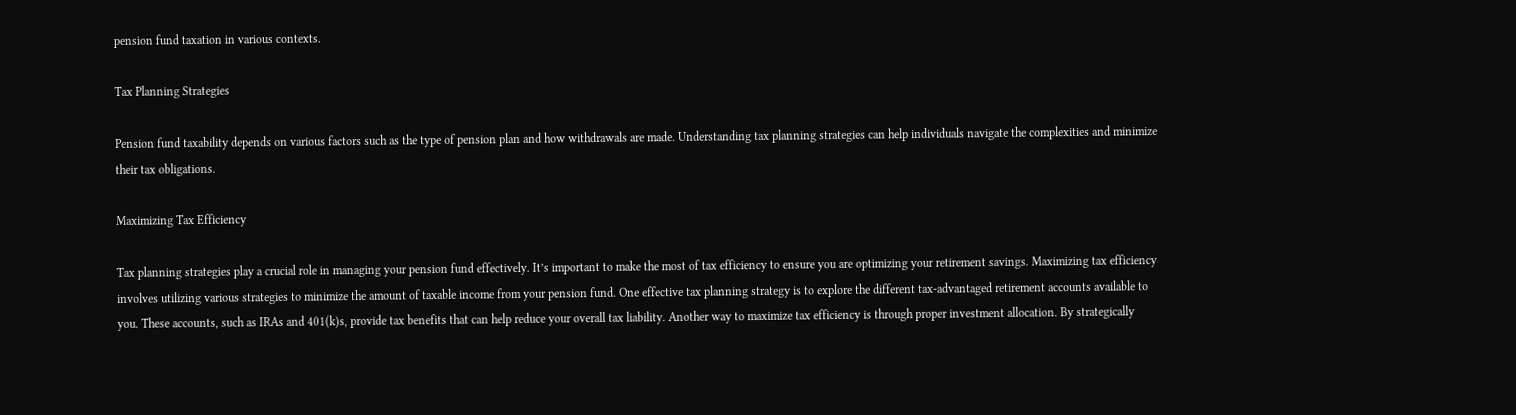pension fund taxation in various contexts.

Tax Planning Strategies

Pension fund taxability depends on various factors such as the type of pension plan and how withdrawals are made. Understanding tax planning strategies can help individuals navigate the complexities and minimize their tax obligations.

Maximizing Tax Efficiency

Tax planning strategies play a crucial role in managing your pension fund effectively. It’s important to make the most of tax efficiency to ensure you are optimizing your retirement savings. Maximizing tax efficiency involves utilizing various strategies to minimize the amount of taxable income from your pension fund. One effective tax planning strategy is to explore the different tax-advantaged retirement accounts available to you. These accounts, such as IRAs and 401(k)s, provide tax benefits that can help reduce your overall tax liability. Another way to maximize tax efficiency is through proper investment allocation. By strategically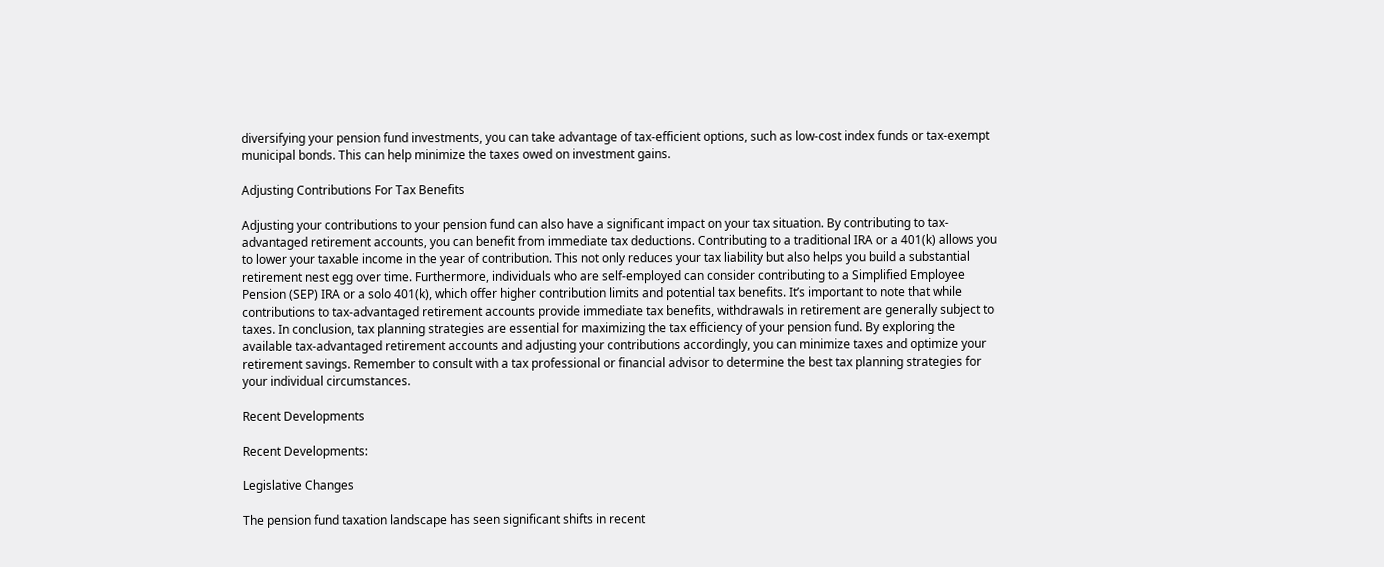diversifying your pension fund investments, you can take advantage of tax-efficient options, such as low-cost index funds or tax-exempt municipal bonds. This can help minimize the taxes owed on investment gains.

Adjusting Contributions For Tax Benefits

Adjusting your contributions to your pension fund can also have a significant impact on your tax situation. By contributing to tax-advantaged retirement accounts, you can benefit from immediate tax deductions. Contributing to a traditional IRA or a 401(k) allows you to lower your taxable income in the year of contribution. This not only reduces your tax liability but also helps you build a substantial retirement nest egg over time. Furthermore, individuals who are self-employed can consider contributing to a Simplified Employee Pension (SEP) IRA or a solo 401(k), which offer higher contribution limits and potential tax benefits. It’s important to note that while contributions to tax-advantaged retirement accounts provide immediate tax benefits, withdrawals in retirement are generally subject to taxes. In conclusion, tax planning strategies are essential for maximizing the tax efficiency of your pension fund. By exploring the available tax-advantaged retirement accounts and adjusting your contributions accordingly, you can minimize taxes and optimize your retirement savings. Remember to consult with a tax professional or financial advisor to determine the best tax planning strategies for your individual circumstances.

Recent Developments

Recent Developments:

Legislative Changes

The pension fund taxation landscape has seen significant shifts in recent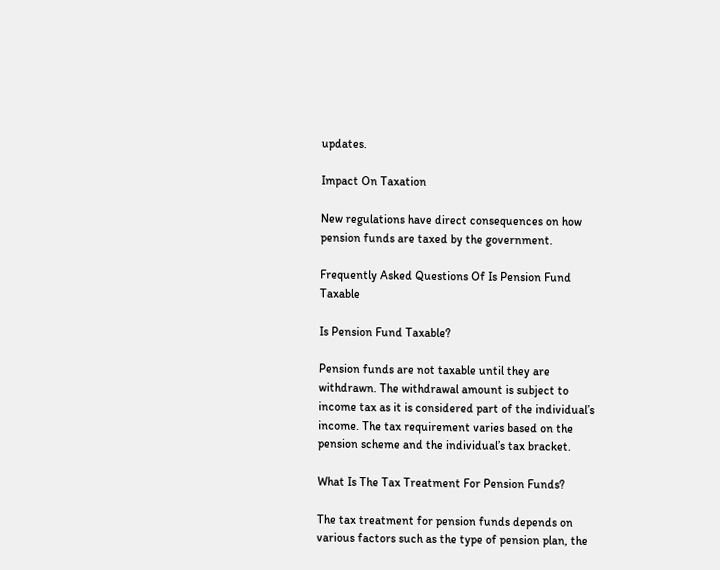updates.

Impact On Taxation

New regulations have direct consequences on how pension funds are taxed by the government.

Frequently Asked Questions Of Is Pension Fund Taxable

Is Pension Fund Taxable?

Pension funds are not taxable until they are withdrawn. The withdrawal amount is subject to income tax as it is considered part of the individual’s income. The tax requirement varies based on the pension scheme and the individual’s tax bracket.

What Is The Tax Treatment For Pension Funds?

The tax treatment for pension funds depends on various factors such as the type of pension plan, the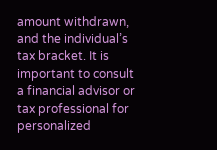amount withdrawn, and the individual’s tax bracket. It is important to consult a financial advisor or tax professional for personalized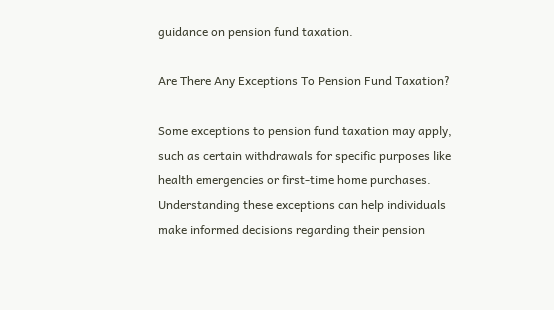guidance on pension fund taxation.

Are There Any Exceptions To Pension Fund Taxation?

Some exceptions to pension fund taxation may apply, such as certain withdrawals for specific purposes like health emergencies or first-time home purchases. Understanding these exceptions can help individuals make informed decisions regarding their pension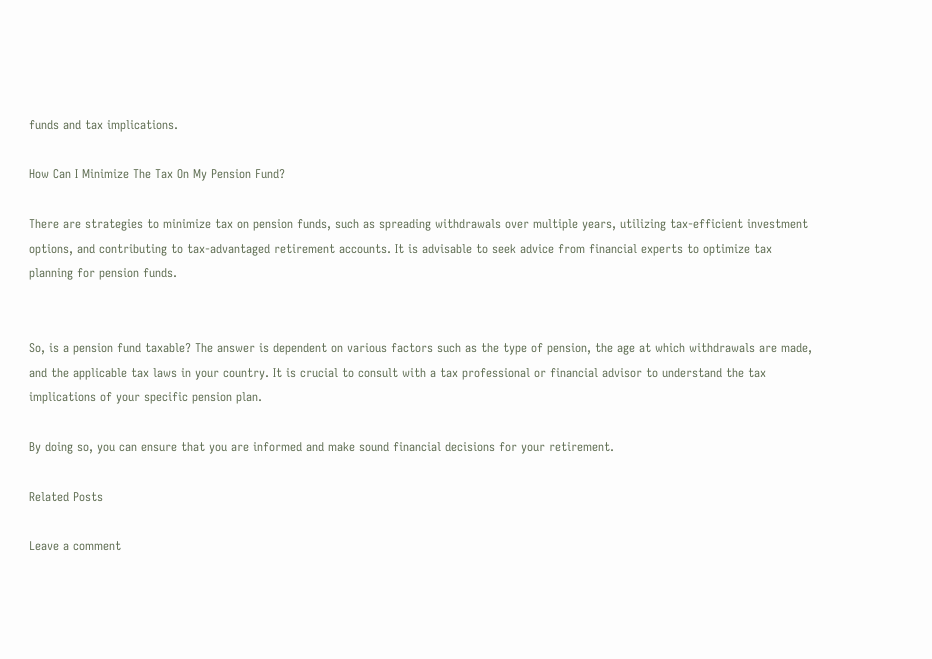funds and tax implications.

How Can I Minimize The Tax On My Pension Fund?

There are strategies to minimize tax on pension funds, such as spreading withdrawals over multiple years, utilizing tax-efficient investment options, and contributing to tax-advantaged retirement accounts. It is advisable to seek advice from financial experts to optimize tax planning for pension funds.


So, is a pension fund taxable? The answer is dependent on various factors such as the type of pension, the age at which withdrawals are made, and the applicable tax laws in your country. It is crucial to consult with a tax professional or financial advisor to understand the tax implications of your specific pension plan.

By doing so, you can ensure that you are informed and make sound financial decisions for your retirement.

Related Posts

Leave a comment